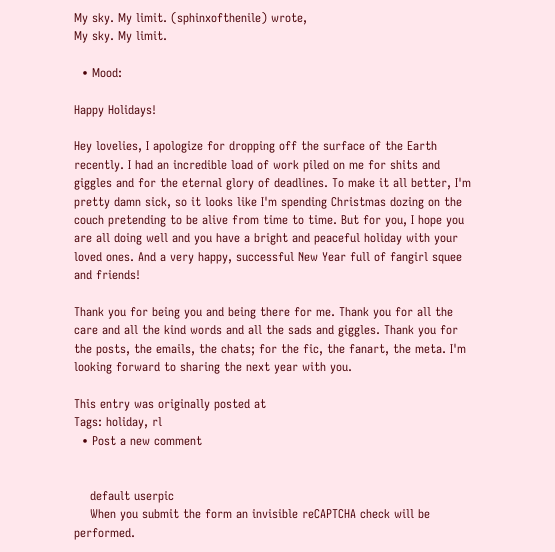My sky. My limit. (sphinxofthenile) wrote,
My sky. My limit.

  • Mood:

Happy Holidays!

Hey lovelies, I apologize for dropping off the surface of the Earth recently. I had an incredible load of work piled on me for shits and giggles and for the eternal glory of deadlines. To make it all better, I'm pretty damn sick, so it looks like I'm spending Christmas dozing on the couch pretending to be alive from time to time. But for you, I hope you are all doing well and you have a bright and peaceful holiday with your loved ones. And a very happy, successful New Year full of fangirl squee and friends!

Thank you for being you and being there for me. Thank you for all the care and all the kind words and all the sads and giggles. Thank you for the posts, the emails, the chats; for the fic, the fanart, the meta. I'm looking forward to sharing the next year with you.

This entry was originally posted at
Tags: holiday, rl
  • Post a new comment


    default userpic
    When you submit the form an invisible reCAPTCHA check will be performed.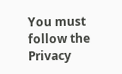You must follow the Privacy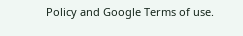Policy and Google Terms of use.